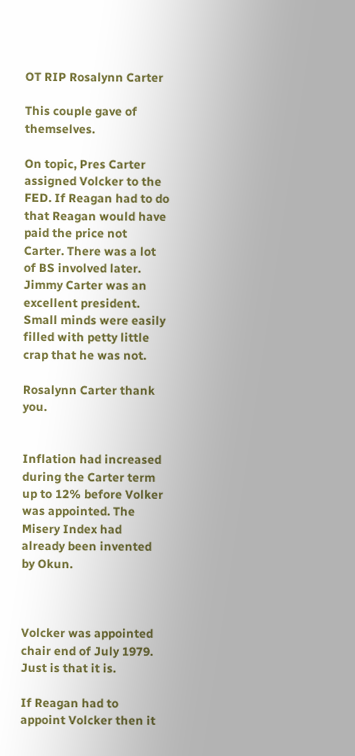OT RIP Rosalynn Carter

This couple gave of themselves.

On topic, Pres Carter assigned Volcker to the FED. If Reagan had to do that Reagan would have paid the price not Carter. There was a lot of BS involved later. Jimmy Carter was an excellent president. Small minds were easily filled with petty little crap that he was not.

Rosalynn Carter thank you.


Inflation had increased during the Carter term up to 12% before Volker was appointed. The Misery Index had already been invented by Okun.



Volcker was appointed chair end of July 1979. Just is that it is.

If Reagan had to appoint Volcker then it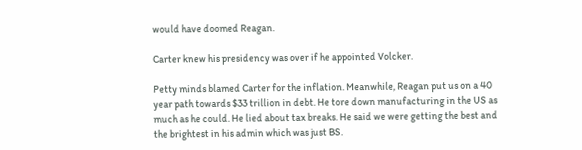would have doomed Reagan.

Carter knew his presidency was over if he appointed Volcker.

Petty minds blamed Carter for the inflation. Meanwhile, Reagan put us on a 40 year path towards $33 trillion in debt. He tore down manufacturing in the US as much as he could. He lied about tax breaks. He said we were getting the best and the brightest in his admin which was just BS.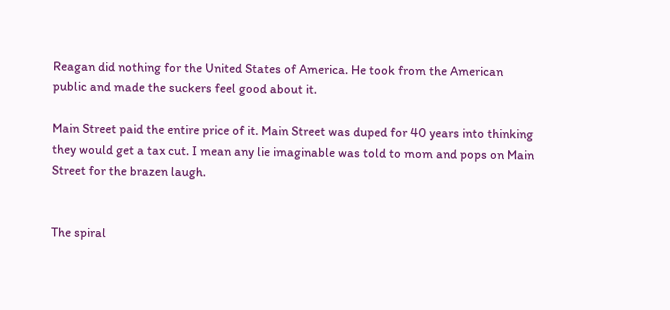Reagan did nothing for the United States of America. He took from the American public and made the suckers feel good about it.

Main Street paid the entire price of it. Main Street was duped for 40 years into thinking they would get a tax cut. I mean any lie imaginable was told to mom and pops on Main Street for the brazen laugh.


The spiral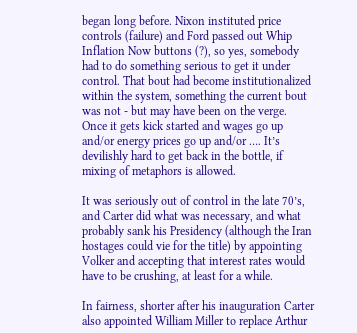began long before. Nixon instituted price controls (failure) and Ford passed out Whip Inflation Now buttons (?), so yes, somebody had to do something serious to get it under control. That bout had become institutionalized within the system, something the current bout was not - but may have been on the verge. Once it gets kick started and wages go up and/or energy prices go up and/or …. It’s devilishly hard to get back in the bottle, if mixing of metaphors is allowed.

It was seriously out of control in the late 70’s, and Carter did what was necessary, and what probably sank his Presidency (although the Iran hostages could vie for the title) by appointing Volker and accepting that interest rates would have to be crushing, at least for a while.

In fairness, shorter after his inauguration Carter also appointed William Miller to replace Arthur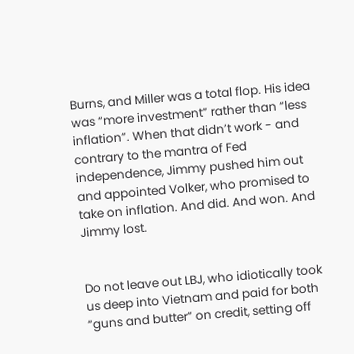Burns, and Miller was a total flop. His idea was “more investment” rather than “less inflation”. When that didn’t work - and contrary to the mantra of Fed independence, Jimmy pushed him out and appointed Volker, who promised to take on inflation. And did. And won. And Jimmy lost.


Do not leave out LBJ, who idiotically took us deep into Vietnam and paid for both “guns and butter” on credit, setting off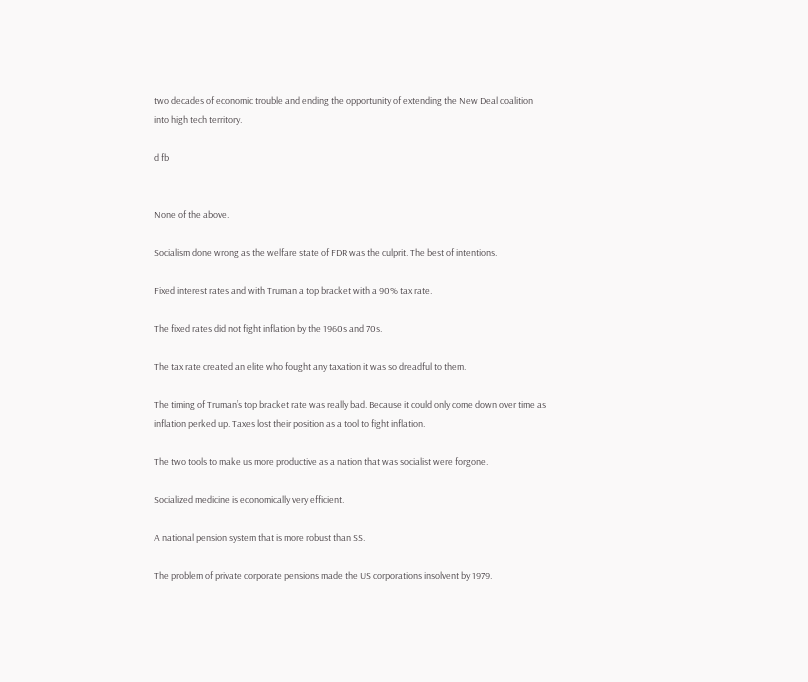two decades of economic trouble and ending the opportunity of extending the New Deal coalition into high tech territory.

d fb


None of the above.

Socialism done wrong as the welfare state of FDR was the culprit. The best of intentions.

Fixed interest rates and with Truman a top bracket with a 90% tax rate.

The fixed rates did not fight inflation by the 1960s and 70s.

The tax rate created an elite who fought any taxation it was so dreadful to them.

The timing of Truman’s top bracket rate was really bad. Because it could only come down over time as inflation perked up. Taxes lost their position as a tool to fight inflation.

The two tools to make us more productive as a nation that was socialist were forgone.

Socialized medicine is economically very efficient.

A national pension system that is more robust than SS.

The problem of private corporate pensions made the US corporations insolvent by 1979.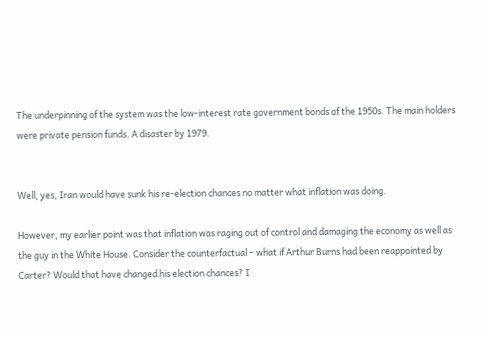The underpinning of the system was the low-interest rate government bonds of the 1950s. The main holders were private pension funds. A disaster by 1979.


Well, yes, Iran would have sunk his re-election chances no matter what inflation was doing.

However, my earlier point was that inflation was raging out of control and damaging the economy as well as the guy in the White House. Consider the counterfactual – what if Arthur Burns had been reappointed by Carter? Would that have changed his election chances? I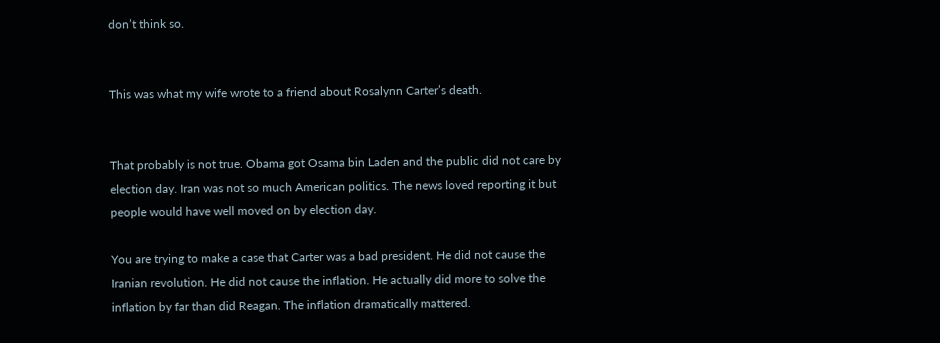don’t think so.


This was what my wife wrote to a friend about Rosalynn Carter’s death.


That probably is not true. Obama got Osama bin Laden and the public did not care by election day. Iran was not so much American politics. The news loved reporting it but people would have well moved on by election day.

You are trying to make a case that Carter was a bad president. He did not cause the Iranian revolution. He did not cause the inflation. He actually did more to solve the inflation by far than did Reagan. The inflation dramatically mattered.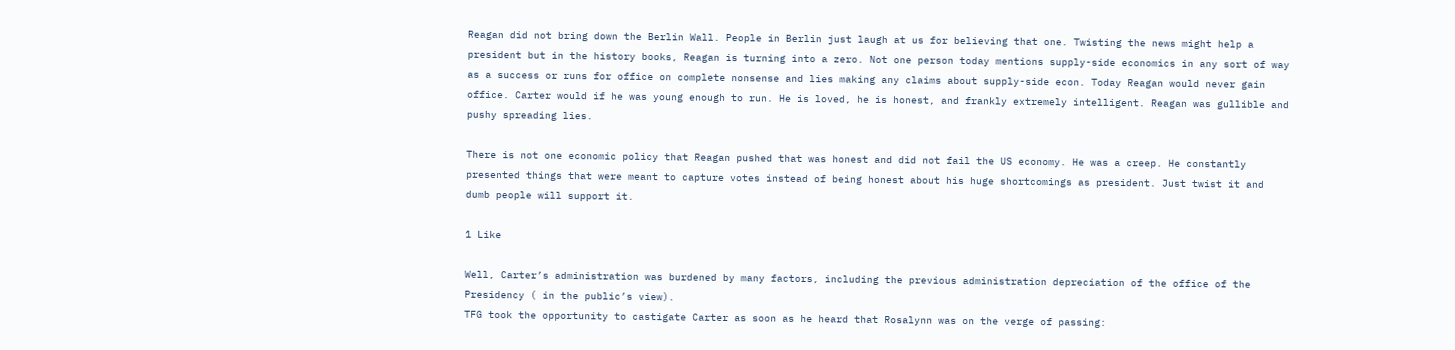Reagan did not bring down the Berlin Wall. People in Berlin just laugh at us for believing that one. Twisting the news might help a president but in the history books, Reagan is turning into a zero. Not one person today mentions supply-side economics in any sort of way as a success or runs for office on complete nonsense and lies making any claims about supply-side econ. Today Reagan would never gain office. Carter would if he was young enough to run. He is loved, he is honest, and frankly extremely intelligent. Reagan was gullible and pushy spreading lies.

There is not one economic policy that Reagan pushed that was honest and did not fail the US economy. He was a creep. He constantly presented things that were meant to capture votes instead of being honest about his huge shortcomings as president. Just twist it and dumb people will support it.

1 Like

Well, Carter’s administration was burdened by many factors, including the previous administration depreciation of the office of the Presidency ( in the public’s view).
TFG took the opportunity to castigate Carter as soon as he heard that Rosalynn was on the verge of passing: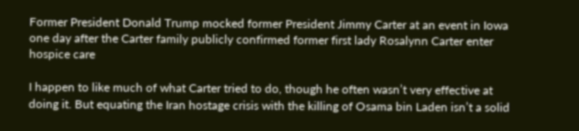Former President Donald Trump mocked former President Jimmy Carter at an event in Iowa one day after the Carter family publicly confirmed former first lady Rosalynn Carter enter hospice care

I happen to like much of what Carter tried to do, though he often wasn’t very effective at doing it. But equating the Iran hostage crisis with the killing of Osama bin Laden isn’t a solid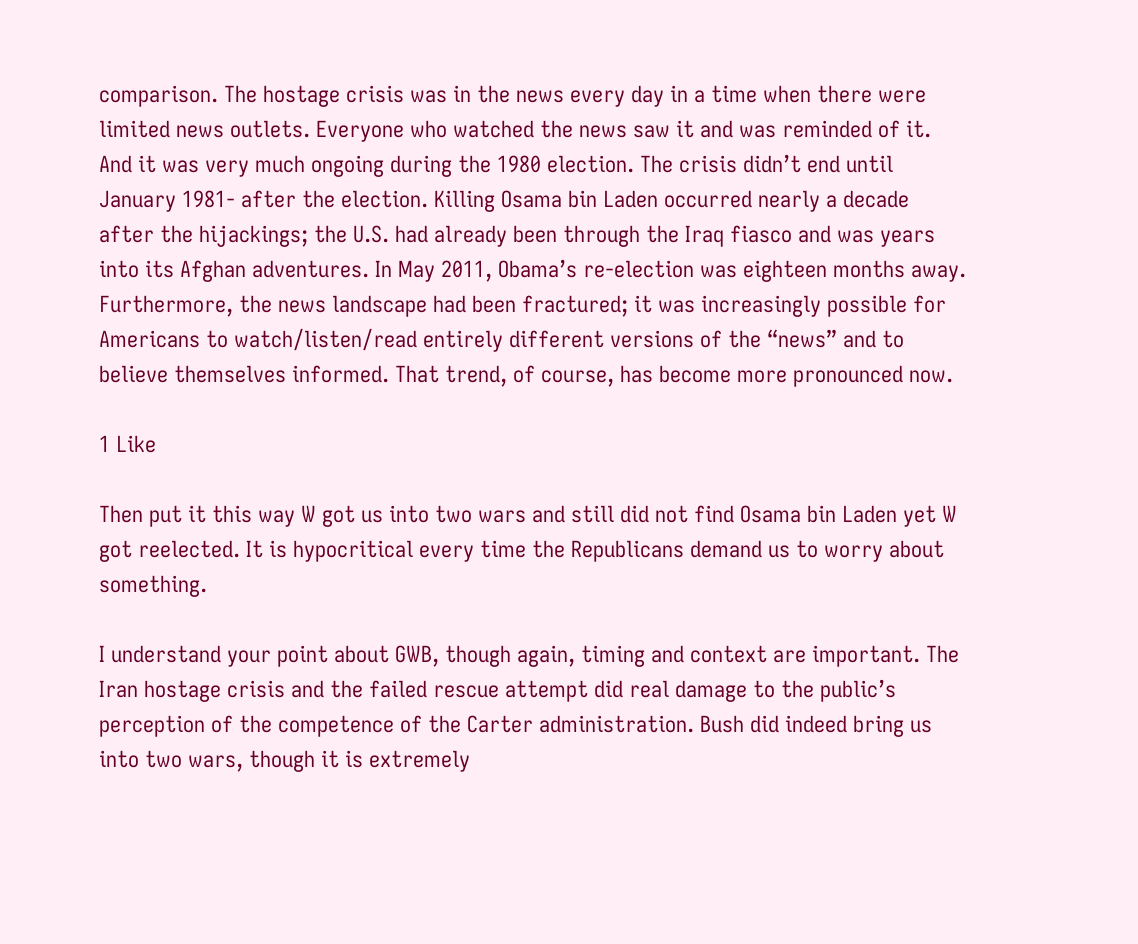comparison. The hostage crisis was in the news every day in a time when there were limited news outlets. Everyone who watched the news saw it and was reminded of it. And it was very much ongoing during the 1980 election. The crisis didn’t end until January 1981- after the election. Killing Osama bin Laden occurred nearly a decade after the hijackings; the U.S. had already been through the Iraq fiasco and was years into its Afghan adventures. In May 2011, Obama’s re-election was eighteen months away. Furthermore, the news landscape had been fractured; it was increasingly possible for Americans to watch/listen/read entirely different versions of the “news” and to believe themselves informed. That trend, of course, has become more pronounced now.

1 Like

Then put it this way W got us into two wars and still did not find Osama bin Laden yet W got reelected. It is hypocritical every time the Republicans demand us to worry about something.

I understand your point about GWB, though again, timing and context are important. The Iran hostage crisis and the failed rescue attempt did real damage to the public’s perception of the competence of the Carter administration. Bush did indeed bring us into two wars, though it is extremely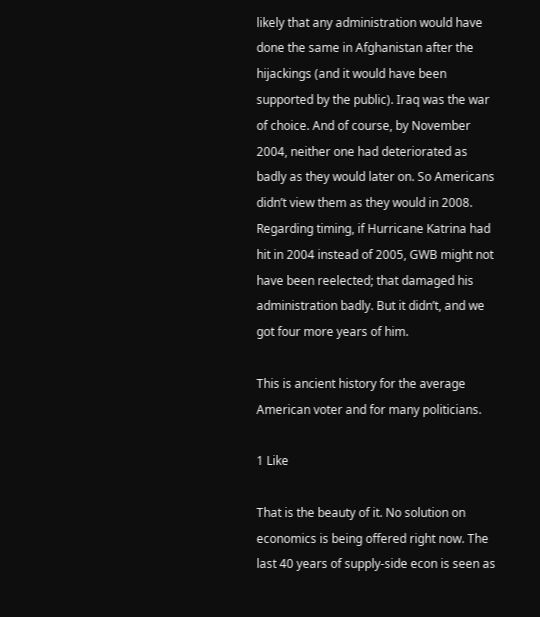likely that any administration would have done the same in Afghanistan after the hijackings (and it would have been supported by the public). Iraq was the war of choice. And of course, by November 2004, neither one had deteriorated as badly as they would later on. So Americans didn’t view them as they would in 2008. Regarding timing, if Hurricane Katrina had hit in 2004 instead of 2005, GWB might not have been reelected; that damaged his administration badly. But it didn’t, and we got four more years of him.

This is ancient history for the average American voter and for many politicians.

1 Like

That is the beauty of it. No solution on economics is being offered right now. The last 40 years of supply-side econ is seen as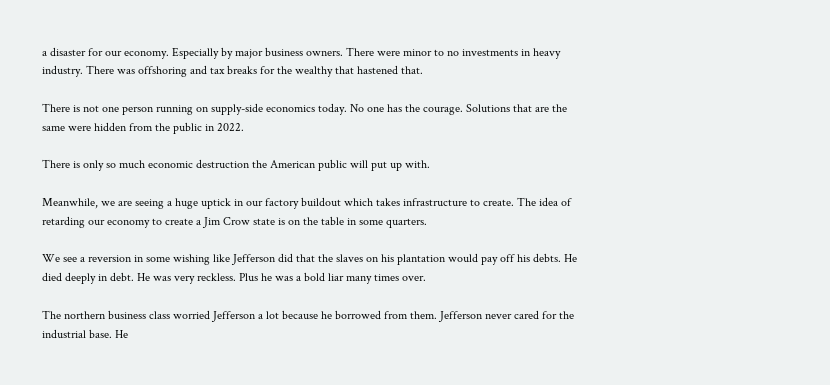a disaster for our economy. Especially by major business owners. There were minor to no investments in heavy industry. There was offshoring and tax breaks for the wealthy that hastened that.

There is not one person running on supply-side economics today. No one has the courage. Solutions that are the same were hidden from the public in 2022.

There is only so much economic destruction the American public will put up with.

Meanwhile, we are seeing a huge uptick in our factory buildout which takes infrastructure to create. The idea of retarding our economy to create a Jim Crow state is on the table in some quarters.

We see a reversion in some wishing like Jefferson did that the slaves on his plantation would pay off his debts. He died deeply in debt. He was very reckless. Plus he was a bold liar many times over.

The northern business class worried Jefferson a lot because he borrowed from them. Jefferson never cared for the industrial base. He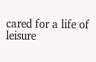cared for a life of leisure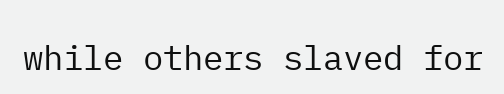while others slaved for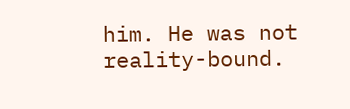him. He was not reality-bound.